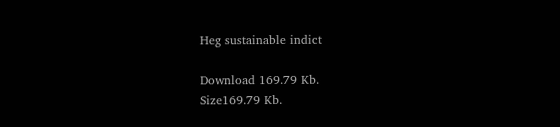Heg sustainable indict

Download 169.79 Kb.
Size169.79 Kb.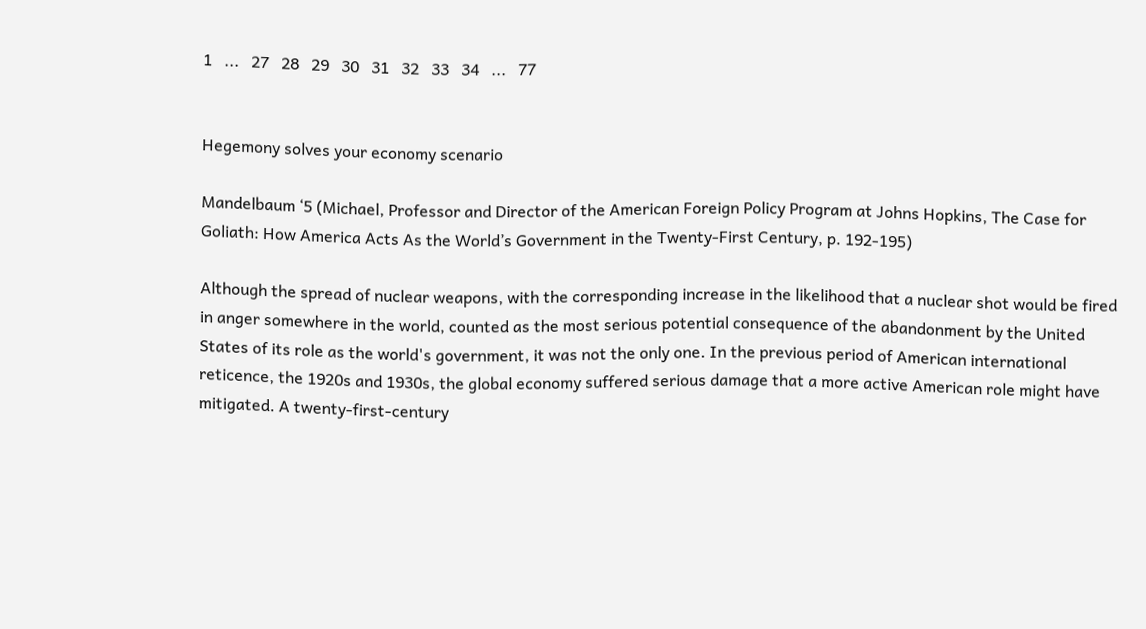1   ...   27   28   29   30   31   32   33   34   ...   77


Hegemony solves your economy scenario

Mandelbaum ‘5 (Michael, Professor and Director of the American Foreign Policy Program at Johns Hopkins, The Case for Goliath: How America Acts As the World’s Government in the Twenty-First Century, p. 192-195)

Although the spread of nuclear weapons, with the corresponding increase in the likelihood that a nuclear shot would be fired in anger somewhere in the world, counted as the most serious potential consequence of the abandonment by the United States of its role as the world's government, it was not the only one. In the previous period of American international reticence, the 1920s and 1930s, the global economy suffered serious damage that a more active American role might have mitigated. A twenty-first-century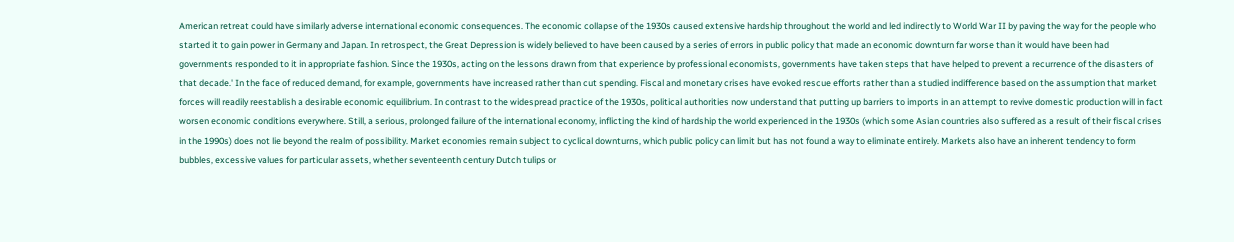American retreat could have similarly adverse international economic consequences. The economic collapse of the 1930s caused extensive hardship throughout the world and led indirectly to World War II by paving the way for the people who started it to gain power in Germany and Japan. In retrospect, the Great Depression is widely believed to have been caused by a series of errors in public policy that made an economic downturn far worse than it would have been had governments responded to it in appropriate fashion. Since the 1930s, acting on the lessons drawn from that experience by professional economists, governments have taken steps that have helped to prevent a recurrence of the disasters of that decade.' In the face of reduced demand, for example, governments have increased rather than cut spending. Fiscal and monetary crises have evoked rescue efforts rather than a studied indifference based on the assumption that market forces will readily reestablish a desirable economic equilibrium. In contrast to the widespread practice of the 1930s, political authorities now understand that putting up barriers to imports in an attempt to revive domestic production will in fact worsen economic conditions everywhere. Still, a serious, prolonged failure of the international economy, inflicting the kind of hardship the world experienced in the 1930s (which some Asian countries also suffered as a result of their fiscal crises in the 1990s) does not lie beyond the realm of possibility. Market economies remain subject to cyclical downturns, which public policy can limit but has not found a way to eliminate entirely. Markets also have an inherent tendency to form bubbles, excessive values for particular assets, whether seventeenth century Dutch tulips or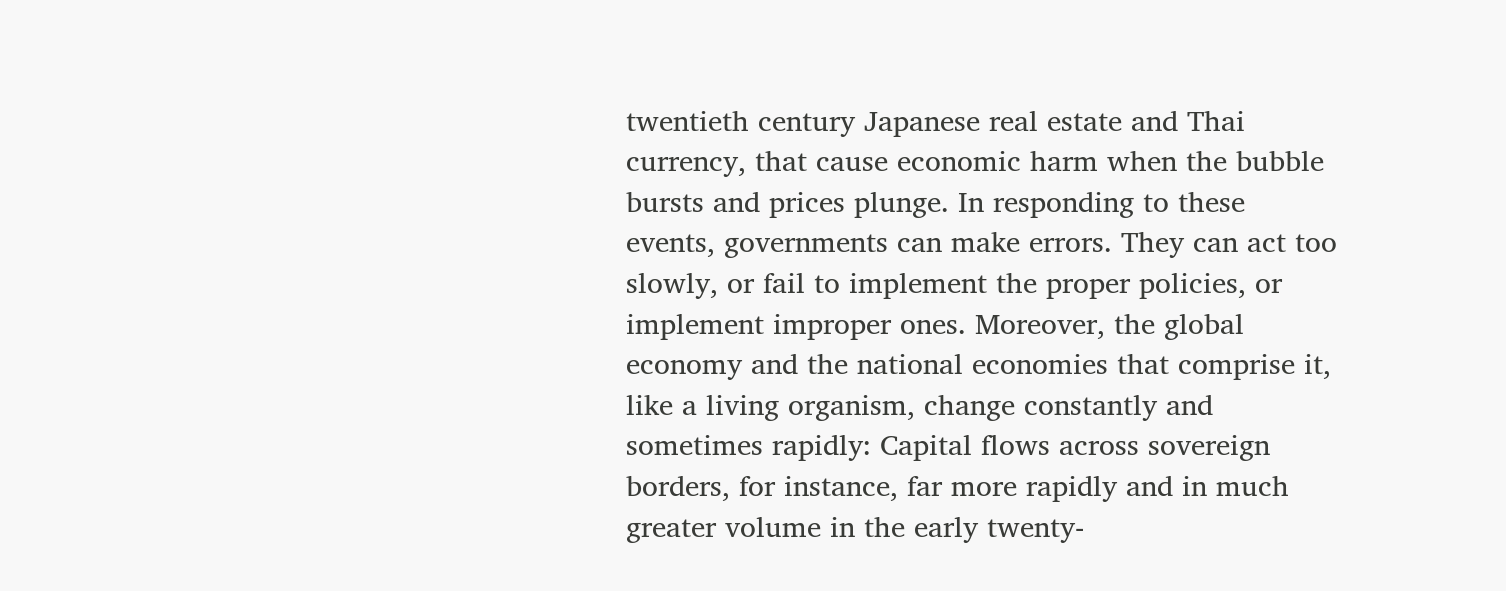twentieth century Japanese real estate and Thai currency, that cause economic harm when the bubble bursts and prices plunge. In responding to these events, governments can make errors. They can act too slowly, or fail to implement the proper policies, or implement improper ones. Moreover, the global economy and the national economies that comprise it, like a living organism, change constantly and sometimes rapidly: Capital flows across sovereign borders, for instance, far more rapidly and in much greater volume in the early twenty-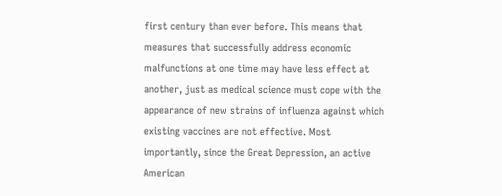first century than ever before. This means that measures that successfully address economic malfunctions at one time may have less effect at another, just as medical science must cope with the appearance of new strains of influenza against which existing vaccines are not effective. Most importantly, since the Great Depression, an active American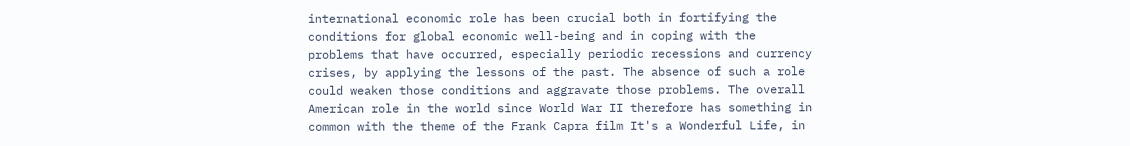international economic role has been crucial both in fortifying the conditions for global economic well-being and in coping with the problems that have occurred, especially periodic recessions and currency crises, by applying the lessons of the past. The absence of such a role could weaken those conditions and aggravate those problems. The overall American role in the world since World War II therefore has something in common with the theme of the Frank Capra film It's a Wonderful Life, in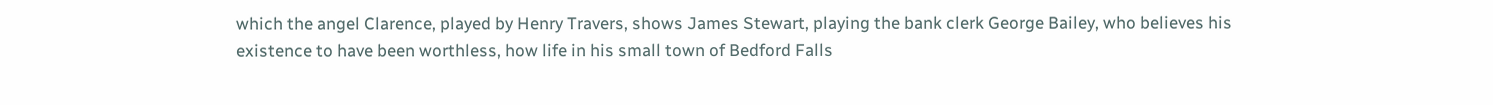which the angel Clarence, played by Henry Travers, shows James Stewart, playing the bank clerk George Bailey, who believes his existence to have been worthless, how life in his small town of Bedford Falls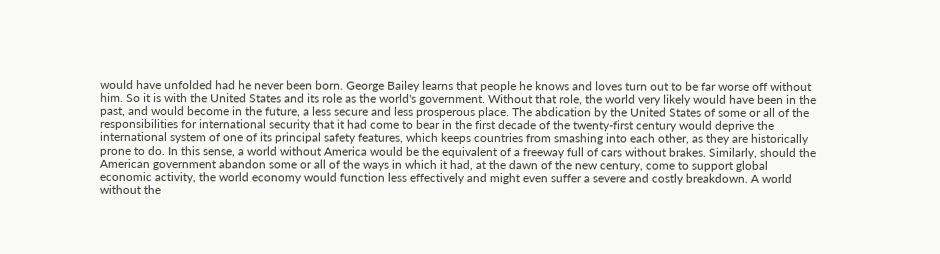would have unfolded had he never been born. George Bailey learns that people he knows and loves turn out to be far worse off without him. So it is with the United States and its role as the world's government. Without that role, the world very likely would have been in the past, and would become in the future, a less secure and less prosperous place. The abdication by the United States of some or all of the responsibilities for international security that it had come to bear in the first decade of the twenty-first century would deprive the international system of one of its principal safety features, which keeps countries from smashing into each other, as they are historically prone to do. In this sense, a world without America would be the equivalent of a freeway full of cars without brakes. Similarly, should the American government abandon some or all of the ways in which it had, at the dawn of the new century, come to support global economic activity, the world economy would function less effectively and might even suffer a severe and costly breakdown. A world without the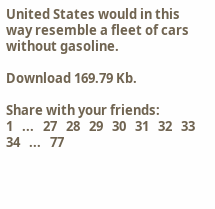United States would in this way resemble a fleet of cars without gasoline.

Download 169.79 Kb.

Share with your friends:
1   ...   27   28   29   30   31   32   33   34   ...   77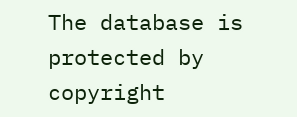The database is protected by copyright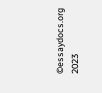©essaydocs.org 2023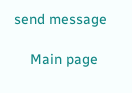send message

    Main page